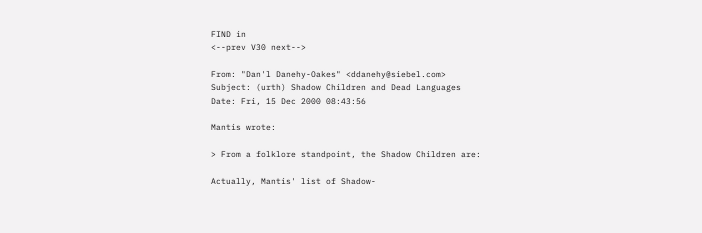FIND in
<--prev V30 next-->

From: "Dan'l Danehy-Oakes" <ddanehy@siebel.com>
Subject: (urth) Shadow Children and Dead Languages
Date: Fri, 15 Dec 2000 08:43:56

Mantis wrote:

> From a folklore standpoint, the Shadow Children are:

Actually, Mantis' list of Shadow-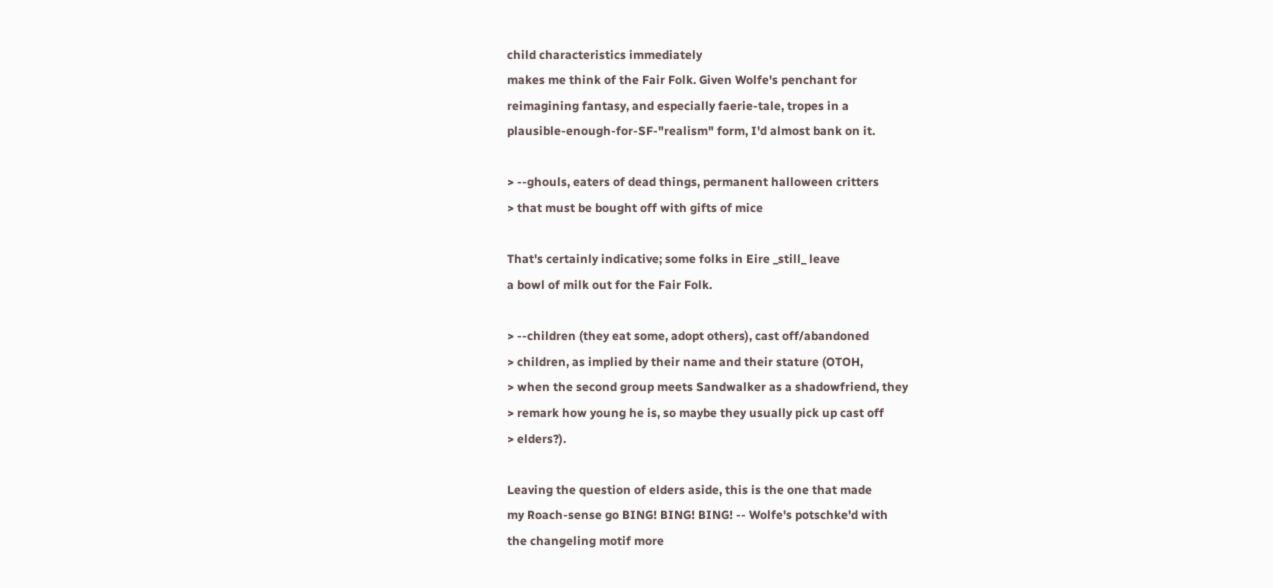child characteristics immediately
makes me think of the Fair Folk. Given Wolfe's penchant for
reimagining fantasy, and especially faerie-tale, tropes in a
plausible-enough-for-SF-"realism" form, I'd almost bank on it.

> --ghouls, eaters of dead things, permanent halloween critters
> that must be bought off with gifts of mice

That's certainly indicative; some folks in Eire _still_ leave
a bowl of milk out for the Fair Folk.

> --children (they eat some, adopt others), cast off/abandoned
> children, as implied by their name and their stature (OTOH,
> when the second group meets Sandwalker as a shadowfriend, they
> remark how young he is, so maybe they usually pick up cast off
> elders?).

Leaving the question of elders aside, this is the one that made
my Roach-sense go BING! BING! BING! -- Wolfe's potschke'd with
the changeling motif more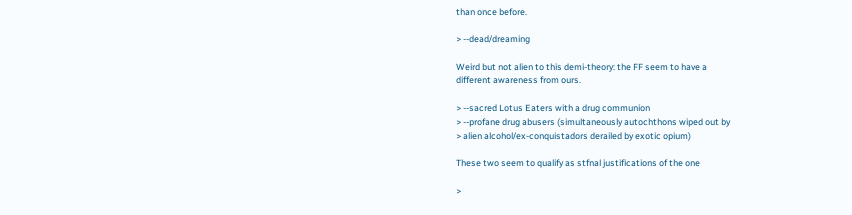than once before.

> --dead/dreaming

Weird but not alien to this demi-theory: the FF seem to have a
different awareness from ours.

> --sacred Lotus Eaters with a drug communion
> --profane drug abusers (simultaneously autochthons wiped out by
> alien alcohol/ex-conquistadors derailed by exotic opium)

These two seem to qualify as stfnal justifications of the one

>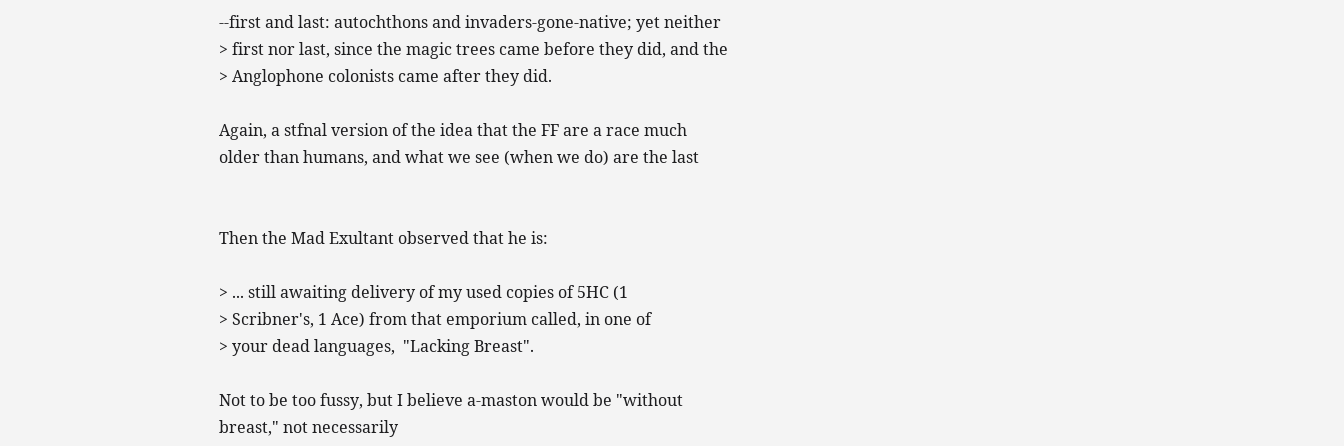--first and last: autochthons and invaders-gone-native; yet neither
> first nor last, since the magic trees came before they did, and the
> Anglophone colonists came after they did.

Again, a stfnal version of the idea that the FF are a race much
older than humans, and what we see (when we do) are the last


Then the Mad Exultant observed that he is:

> ... still awaiting delivery of my used copies of 5HC (1
> Scribner's, 1 Ace) from that emporium called, in one of
> your dead languages,  "Lacking Breast".

Not to be too fussy, but I believe a-maston would be "without
breast," not necessarily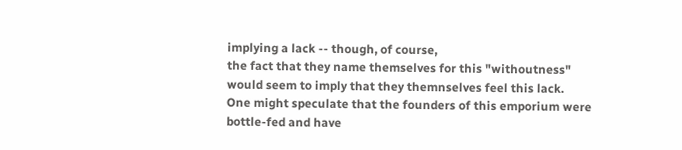implying a lack -- though, of course,
the fact that they name themselves for this "withoutness"
would seem to imply that they themnselves feel this lack.
One might speculate that the founders of this emporium were
bottle-fed and have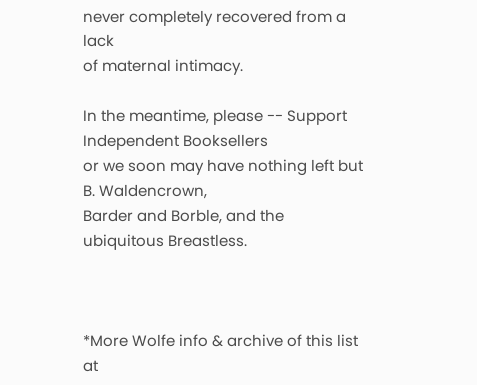never completely recovered from a lack
of maternal intimacy.

In the meantime, please -- Support Independent Booksellers
or we soon may have nothing left but B. Waldencrown,
Barder and Borble, and the ubiquitous Breastless.



*More Wolfe info & archive of this list at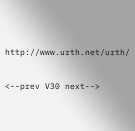http://www.urth.net/urth/

<--prev V30 next-->